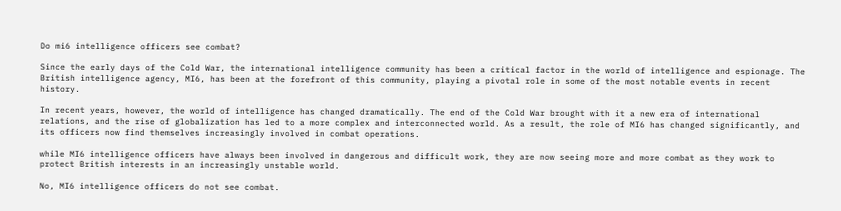Do mi6 intelligence officers see combat?

Since the early days of the Cold War, the international intelligence community has been a critical factor in the world of intelligence and espionage. The British intelligence agency, MI6, has been at the forefront of this community, playing a pivotal role in some of the most notable events in recent history.

In recent years, however, the world of intelligence has changed dramatically. The end of the Cold War brought with it a new era of international relations, and the rise of globalization has led to a more complex and interconnected world. As a result, the role of MI6 has changed significantly, and its officers now find themselves increasingly involved in combat operations.

while MI6 intelligence officers have always been involved in dangerous and difficult work, they are now seeing more and more combat as they work to protect British interests in an increasingly unstable world.

No, MI6 intelligence officers do not see combat.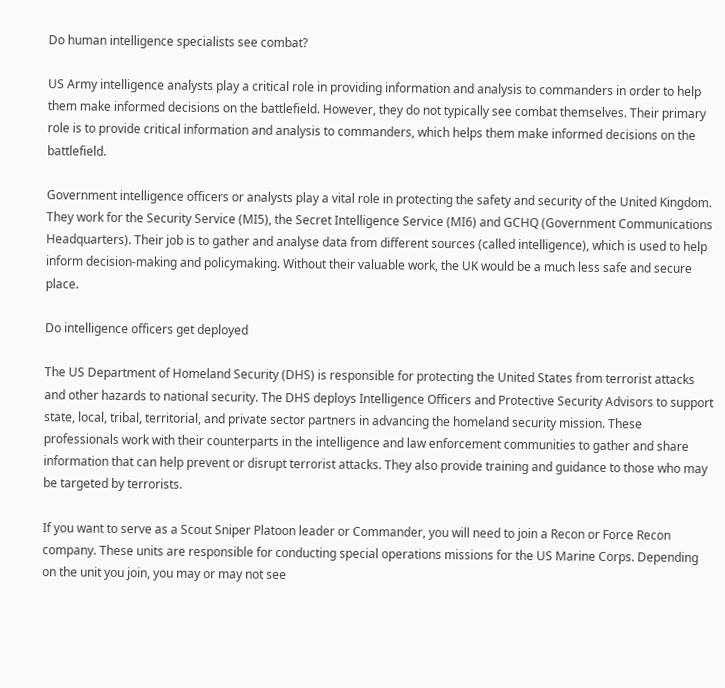Do human intelligence specialists see combat?

US Army intelligence analysts play a critical role in providing information and analysis to commanders in order to help them make informed decisions on the battlefield. However, they do not typically see combat themselves. Their primary role is to provide critical information and analysis to commanders, which helps them make informed decisions on the battlefield.

Government intelligence officers or analysts play a vital role in protecting the safety and security of the United Kingdom. They work for the Security Service (MI5), the Secret Intelligence Service (MI6) and GCHQ (Government Communications Headquarters). Their job is to gather and analyse data from different sources (called intelligence), which is used to help inform decision-making and policymaking. Without their valuable work, the UK would be a much less safe and secure place.

Do intelligence officers get deployed

The US Department of Homeland Security (DHS) is responsible for protecting the United States from terrorist attacks and other hazards to national security. The DHS deploys Intelligence Officers and Protective Security Advisors to support state, local, tribal, territorial, and private sector partners in advancing the homeland security mission. These professionals work with their counterparts in the intelligence and law enforcement communities to gather and share information that can help prevent or disrupt terrorist attacks. They also provide training and guidance to those who may be targeted by terrorists.

If you want to serve as a Scout Sniper Platoon leader or Commander, you will need to join a Recon or Force Recon company. These units are responsible for conducting special operations missions for the US Marine Corps. Depending on the unit you join, you may or may not see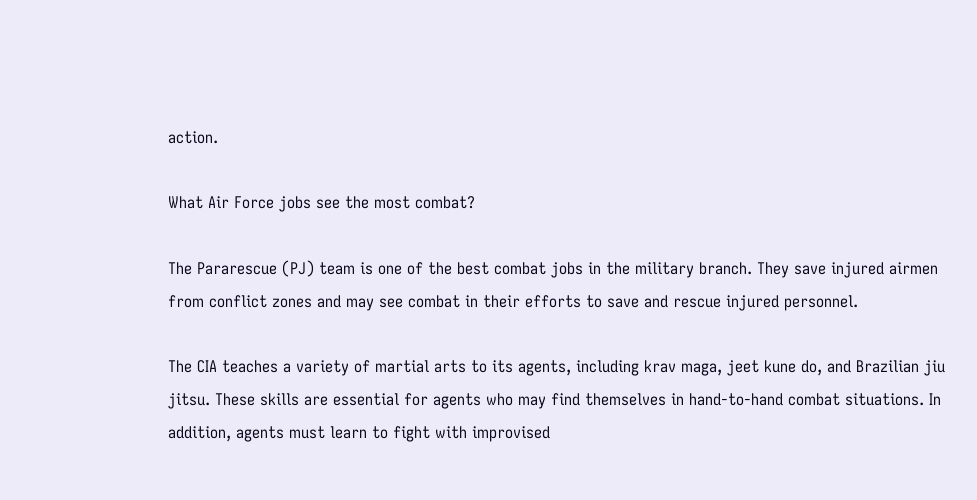action.

What Air Force jobs see the most combat?

The Pararescue (PJ) team is one of the best combat jobs in the military branch. They save injured airmen from conflict zones and may see combat in their efforts to save and rescue injured personnel.

The CIA teaches a variety of martial arts to its agents, including krav maga, jeet kune do, and Brazilian jiu jitsu. These skills are essential for agents who may find themselves in hand-to-hand combat situations. In addition, agents must learn to fight with improvised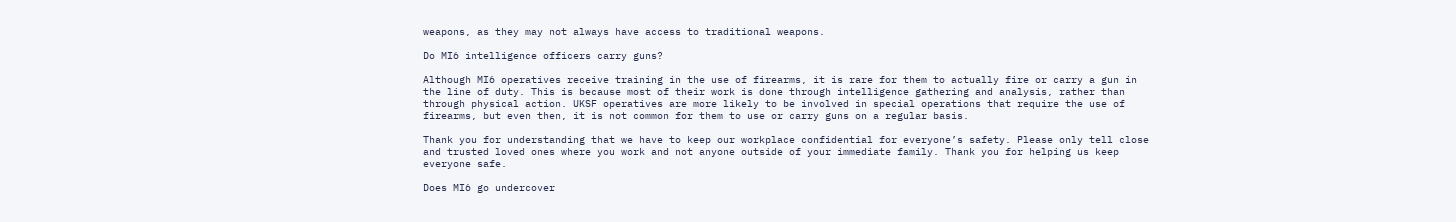weapons, as they may not always have access to traditional weapons.

Do MI6 intelligence officers carry guns?

Although MI6 operatives receive training in the use of firearms, it is rare for them to actually fire or carry a gun in the line of duty. This is because most of their work is done through intelligence gathering and analysis, rather than through physical action. UKSF operatives are more likely to be involved in special operations that require the use of firearms, but even then, it is not common for them to use or carry guns on a regular basis.

Thank you for understanding that we have to keep our workplace confidential for everyone’s safety. Please only tell close and trusted loved ones where you work and not anyone outside of your immediate family. Thank you for helping us keep everyone safe.

Does MI6 go undercover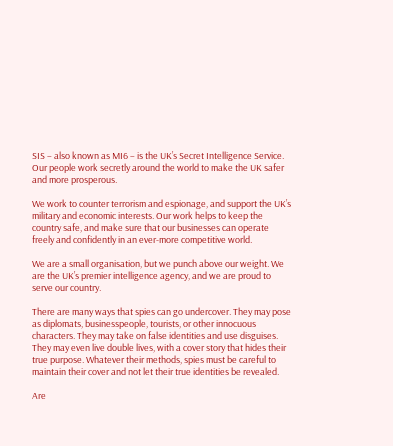SIS – also known as MI6 – is the UK’s Secret Intelligence Service. Our people work secretly around the world to make the UK safer and more prosperous.

We work to counter terrorism and espionage, and support the UK’s military and economic interests. Our work helps to keep the country safe, and make sure that our businesses can operate freely and confidently in an ever-more competitive world.

We are a small organisation, but we punch above our weight. We are the UK’s premier intelligence agency, and we are proud to serve our country.

There are many ways that spies can go undercover. They may pose as diplomats, businesspeople, tourists, or other innocuous characters. They may take on false identities and use disguises. They may even live double lives, with a cover story that hides their true purpose. Whatever their methods, spies must be careful to maintain their cover and not let their true identities be revealed.

Are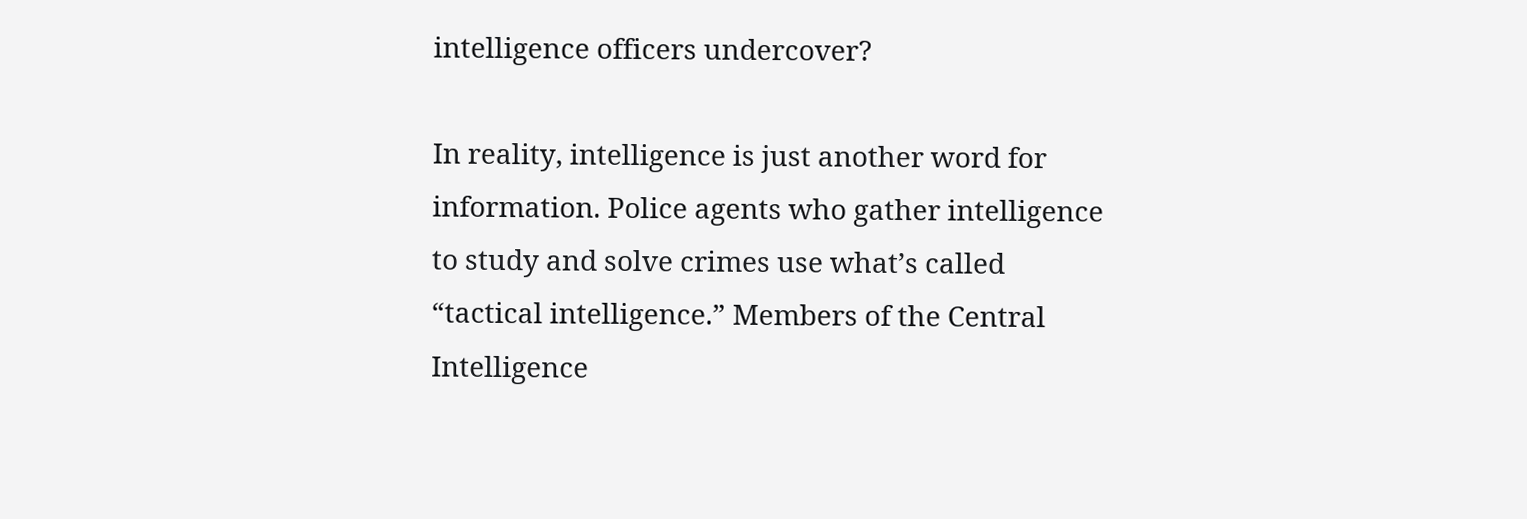intelligence officers undercover?

In reality, intelligence is just another word for information. Police agents who gather intelligence to study and solve crimes use what’s called “tactical intelligence.” Members of the Central Intelligence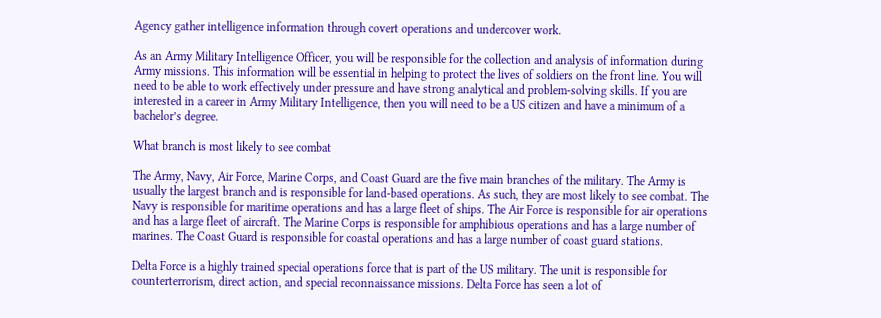Agency gather intelligence information through covert operations and undercover work.

As an Army Military Intelligence Officer, you will be responsible for the collection and analysis of information during Army missions. This information will be essential in helping to protect the lives of soldiers on the front line. You will need to be able to work effectively under pressure and have strong analytical and problem-solving skills. If you are interested in a career in Army Military Intelligence, then you will need to be a US citizen and have a minimum of a bachelor’s degree.

What branch is most likely to see combat

The Army, Navy, Air Force, Marine Corps, and Coast Guard are the five main branches of the military. The Army is usually the largest branch and is responsible for land-based operations. As such, they are most likely to see combat. The Navy is responsible for maritime operations and has a large fleet of ships. The Air Force is responsible for air operations and has a large fleet of aircraft. The Marine Corps is responsible for amphibious operations and has a large number of marines. The Coast Guard is responsible for coastal operations and has a large number of coast guard stations.

Delta Force is a highly trained special operations force that is part of the US military. The unit is responsible for counterterrorism, direct action, and special reconnaissance missions. Delta Force has seen a lot of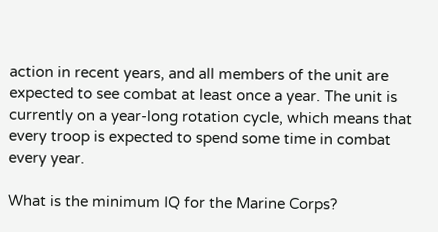action in recent years, and all members of the unit are expected to see combat at least once a year. The unit is currently on a year-long rotation cycle, which means that every troop is expected to spend some time in combat every year.

What is the minimum IQ for the Marine Corps?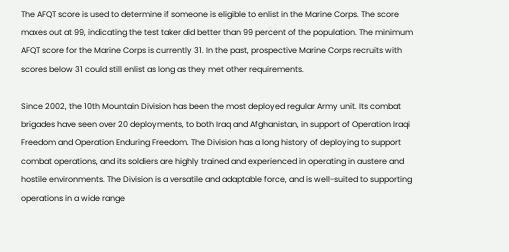The AFQT score is used to determine if someone is eligible to enlist in the Marine Corps. The score maxes out at 99, indicating the test taker did better than 99 percent of the population. The minimum AFQT score for the Marine Corps is currently 31. In the past, prospective Marine Corps recruits with scores below 31 could still enlist as long as they met other requirements.

Since 2002, the 10th Mountain Division has been the most deployed regular Army unit. Its combat brigades have seen over 20 deployments, to both Iraq and Afghanistan, in support of Operation Iraqi Freedom and Operation Enduring Freedom. The Division has a long history of deploying to support combat operations, and its soldiers are highly trained and experienced in operating in austere and hostile environments. The Division is a versatile and adaptable force, and is well-suited to supporting operations in a wide range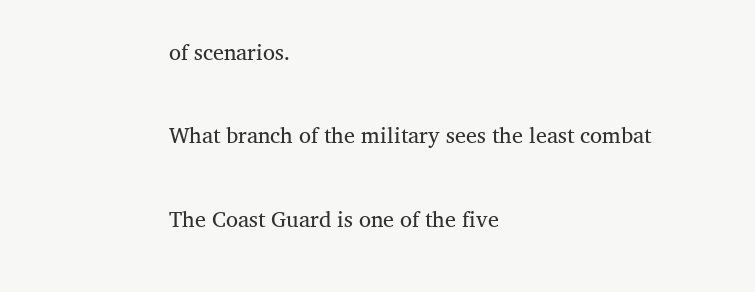of scenarios.

What branch of the military sees the least combat

The Coast Guard is one of the five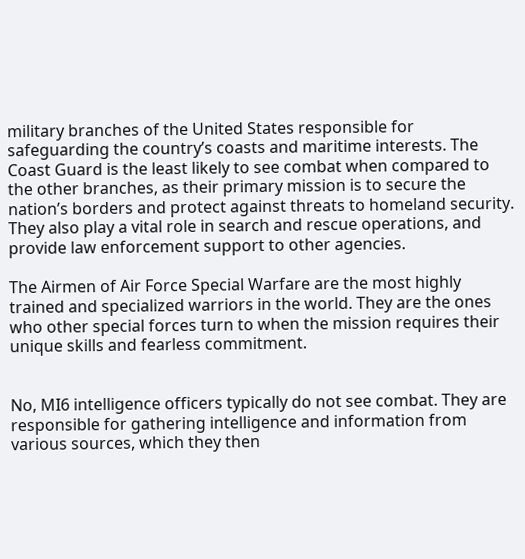military branches of the United States responsible for safeguarding the country’s coasts and maritime interests. The Coast Guard is the least likely to see combat when compared to the other branches, as their primary mission is to secure the nation’s borders and protect against threats to homeland security. They also play a vital role in search and rescue operations, and provide law enforcement support to other agencies.

The Airmen of Air Force Special Warfare are the most highly trained and specialized warriors in the world. They are the ones who other special forces turn to when the mission requires their unique skills and fearless commitment.


No, MI6 intelligence officers typically do not see combat. They are responsible for gathering intelligence and information from various sources, which they then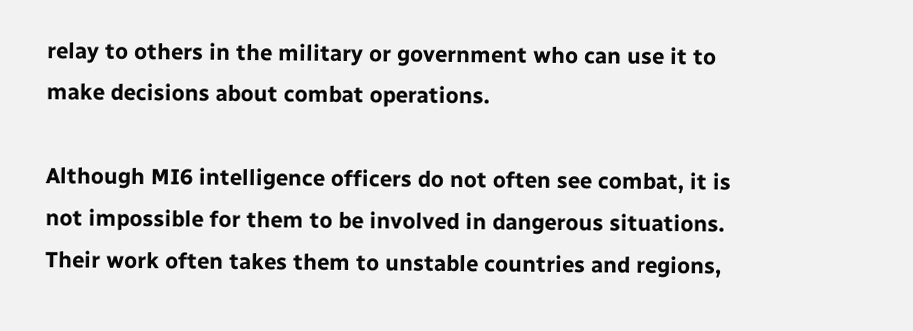relay to others in the military or government who can use it to make decisions about combat operations.

Although MI6 intelligence officers do not often see combat, it is not impossible for them to be involved in dangerous situations. Their work often takes them to unstable countries and regions,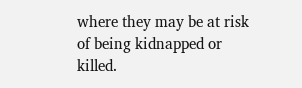where they may be at risk of being kidnapped or killed.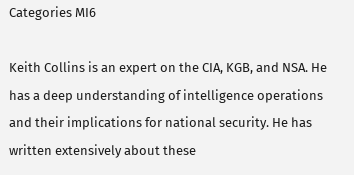Categories MI6

Keith Collins is an expert on the CIA, KGB, and NSA. He has a deep understanding of intelligence operations and their implications for national security. He has written extensively about these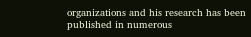organizations and his research has been published in numerous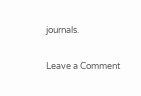journals.

Leave a Comment